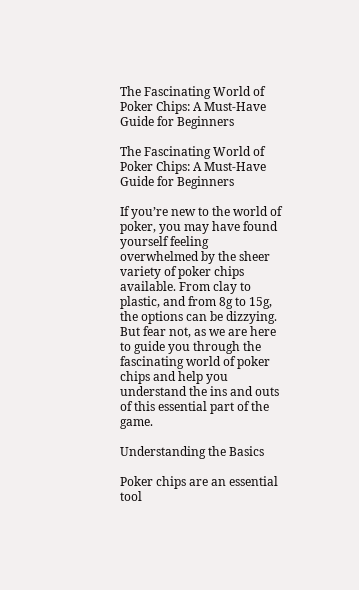The Fascinating World of Poker Chips: A Must-Have Guide for Beginners

The Fascinating World of Poker Chips: A Must-Have Guide for Beginners

If you’re new to the world of poker, you may have found yourself feeling overwhelmed by the sheer variety of poker chips available. From clay to plastic, and from 8g to 15g, the options can be dizzying. But fear not, as we are here to guide you through the fascinating world of poker chips and help you understand the ins and outs of this essential part of the game.

Understanding the Basics

Poker chips are an essential tool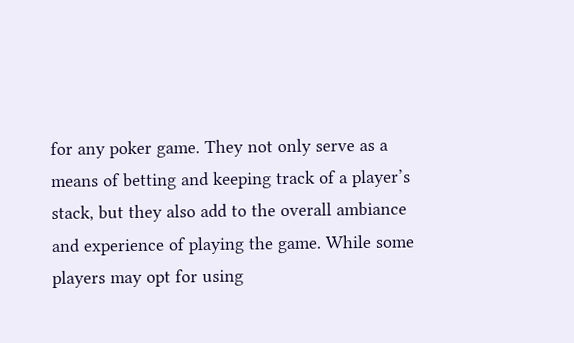for any poker game. They not only serve as a means of betting and keeping track of a player’s stack, but they also add to the overall ambiance and experience of playing the game. While some players may opt for using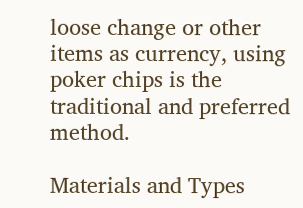loose change or other items as currency, using poker chips is the traditional and preferred method.

Materials and Types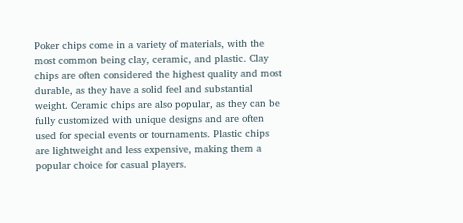Poker chips come in a variety of materials, with the most common being clay, ceramic, and plastic. Clay chips are often considered the highest quality and most durable, as they have a solid feel and substantial weight. Ceramic chips are also popular, as they can be fully customized with unique designs and are often used for special events or tournaments. Plastic chips are lightweight and less expensive, making them a popular choice for casual players.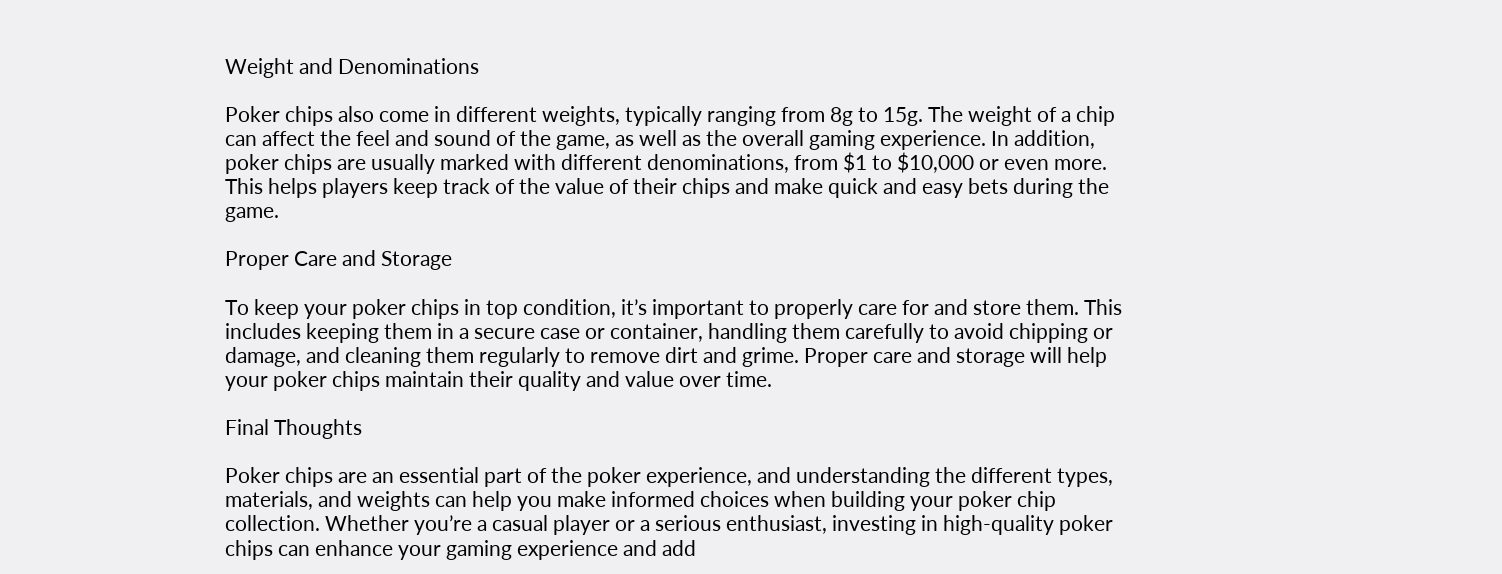Weight and Denominations

Poker chips also come in different weights, typically ranging from 8g to 15g. The weight of a chip can affect the feel and sound of the game, as well as the overall gaming experience. In addition, poker chips are usually marked with different denominations, from $1 to $10,000 or even more. This helps players keep track of the value of their chips and make quick and easy bets during the game.

Proper Care and Storage

To keep your poker chips in top condition, it’s important to properly care for and store them. This includes keeping them in a secure case or container, handling them carefully to avoid chipping or damage, and cleaning them regularly to remove dirt and grime. Proper care and storage will help your poker chips maintain their quality and value over time.

Final Thoughts

Poker chips are an essential part of the poker experience, and understanding the different types, materials, and weights can help you make informed choices when building your poker chip collection. Whether you’re a casual player or a serious enthusiast, investing in high-quality poker chips can enhance your gaming experience and add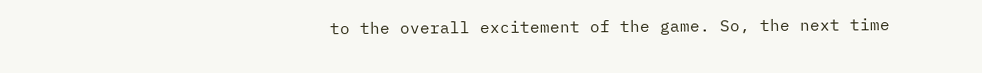to the overall excitement of the game. So, the next time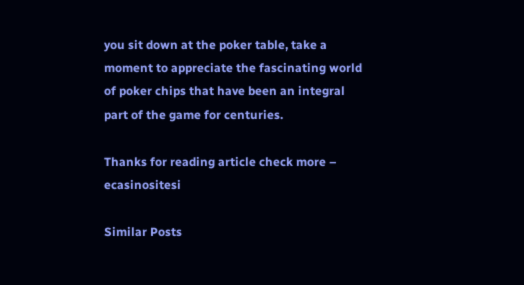you sit down at the poker table, take a moment to appreciate the fascinating world of poker chips that have been an integral part of the game for centuries.

Thanks for reading article check more – ecasinositesi

Similar Posts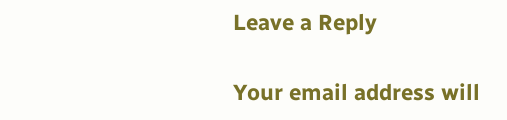Leave a Reply

Your email address will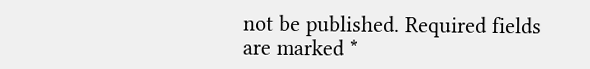not be published. Required fields are marked *